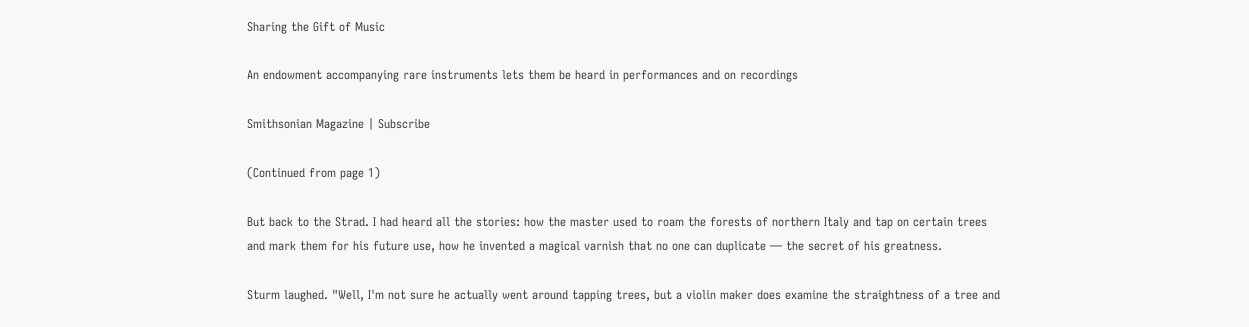Sharing the Gift of Music

An endowment accompanying rare instruments lets them be heard in performances and on recordings

Smithsonian Magazine | Subscribe

(Continued from page 1)

But back to the Strad. I had heard all the stories: how the master used to roam the forests of northern Italy and tap on certain trees and mark them for his future use, how he invented a magical varnish that no one can duplicate — the secret of his greatness.

Sturm laughed. "Well, I'm not sure he actually went around tapping trees, but a violin maker does examine the straightness of a tree and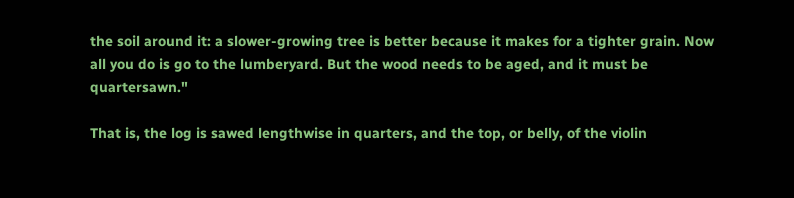the soil around it: a slower-growing tree is better because it makes for a tighter grain. Now all you do is go to the lumberyard. But the wood needs to be aged, and it must be quartersawn."

That is, the log is sawed lengthwise in quarters, and the top, or belly, of the violin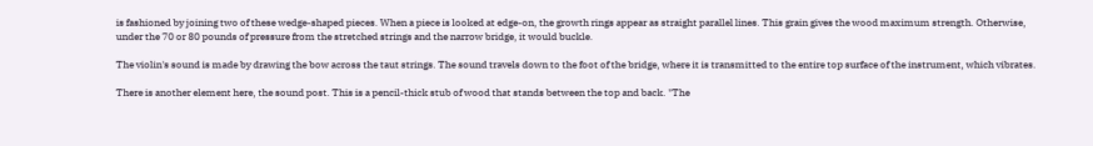is fashioned by joining two of these wedge-shaped pieces. When a piece is looked at edge-on, the growth rings appear as straight parallel lines. This grain gives the wood maximum strength. Otherwise, under the 70 or 80 pounds of pressure from the stretched strings and the narrow bridge, it would buckle.

The violin's sound is made by drawing the bow across the taut strings. The sound travels down to the foot of the bridge, where it is transmitted to the entire top surface of the instrument, which vibrates.

There is another element here, the sound post. This is a pencil-thick stub of wood that stands between the top and back. "The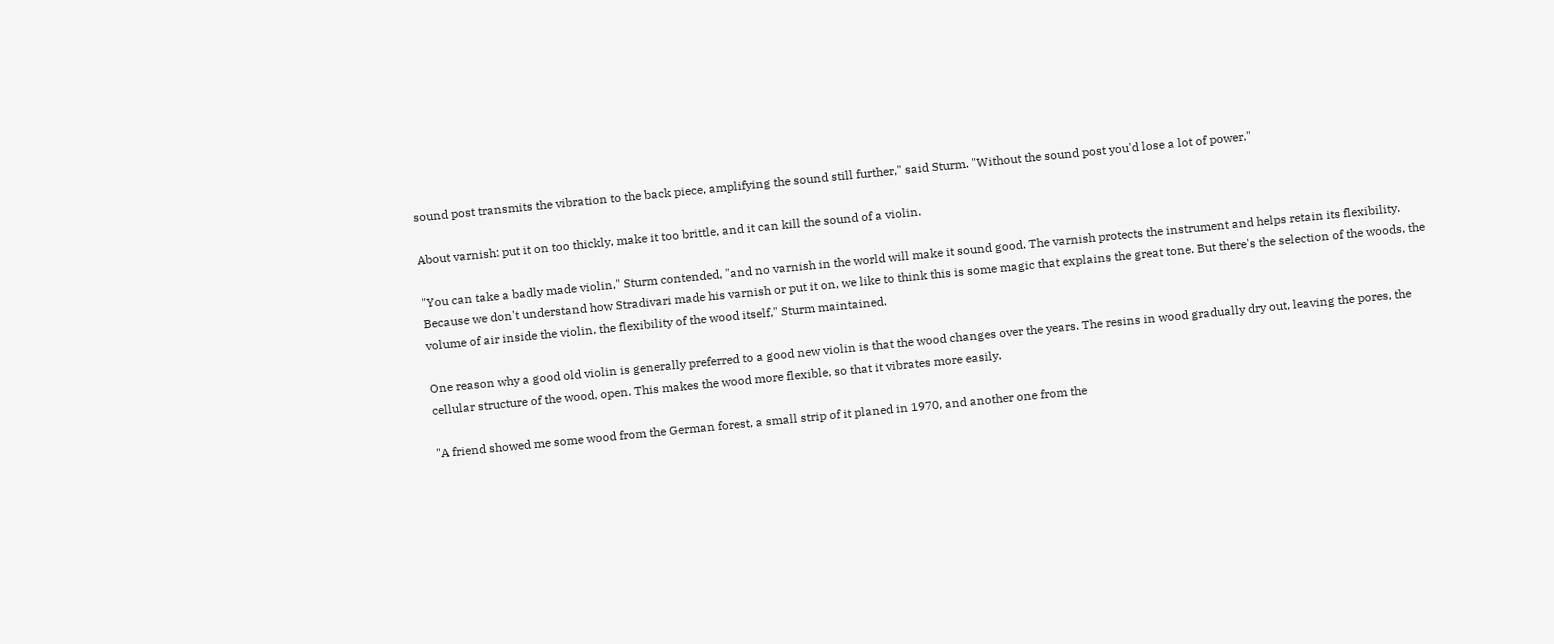sound post transmits the vibration to the back piece, amplifying the sound still further," said Sturm. "Without the sound post you'd lose a lot of power."

About varnish: put it on too thickly, make it too brittle, and it can kill the sound of a violin.

"You can take a badly made violin," Sturm contended, "and no varnish in the world will make it sound good. The varnish protects the instrument and helps retain its flexibility. Because we don't understand how Stradivari made his varnish or put it on, we like to think this is some magic that explains the great tone. But there's the selection of the woods, the volume of air inside the violin, the flexibility of the wood itself," Sturm maintained.

One reason why a good old violin is generally preferred to a good new violin is that the wood changes over the years. The resins in wood gradually dry out, leaving the pores, the cellular structure of the wood, open. This makes the wood more flexible, so that it vibrates more easily.

"A friend showed me some wood from the German forest, a small strip of it planed in 1970, and another one from the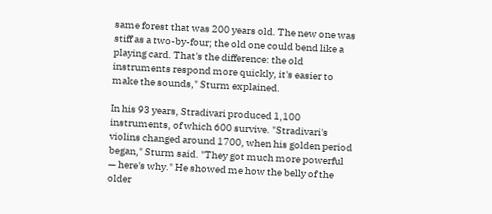same forest that was 200 years old. The new one was stiff as a two-by-four; the old one could bend like a playing card. That's the difference: the old instruments respond more quickly, it's easier to make the sounds," Sturm explained.

In his 93 years, Stradivari produced 1,100 instruments, of which 600 survive. "Stradivari's violins changed around 1700, when his golden period began," Sturm said. "They got much more powerful — here's why." He showed me how the belly of the older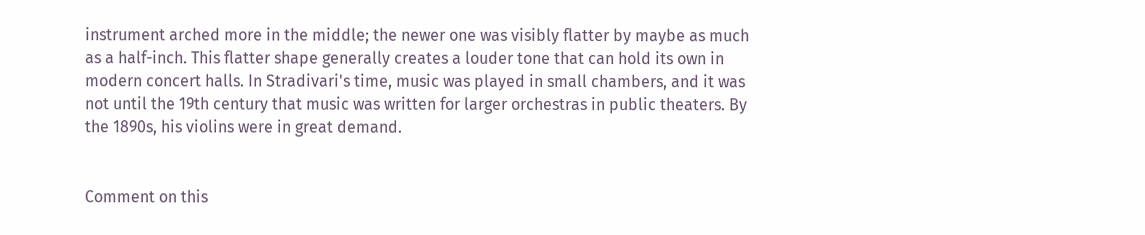instrument arched more in the middle; the newer one was visibly flatter by maybe as much as a half-inch. This flatter shape generally creates a louder tone that can hold its own in modern concert halls. In Stradivari's time, music was played in small chambers, and it was not until the 19th century that music was written for larger orchestras in public theaters. By the 1890s, his violins were in great demand.


Comment on this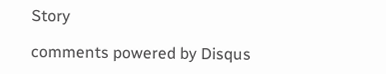Story

comments powered by Disqus